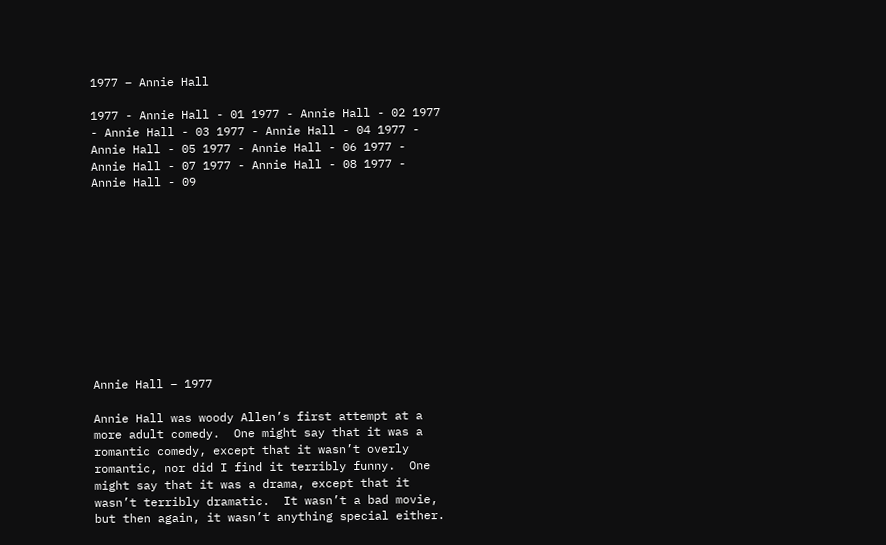1977 – Annie Hall

1977 - Annie Hall - 01 1977 - Annie Hall - 02 1977 - Annie Hall - 03 1977 - Annie Hall - 04 1977 - Annie Hall - 05 1977 - Annie Hall - 06 1977 - Annie Hall - 07 1977 - Annie Hall - 08 1977 - Annie Hall - 09











Annie Hall – 1977

Annie Hall was woody Allen’s first attempt at a more adult comedy.  One might say that it was a romantic comedy, except that it wasn’t overly romantic, nor did I find it terribly funny.  One might say that it was a drama, except that it wasn’t terribly dramatic.  It wasn’t a bad movie, but then again, it wasn’t anything special either.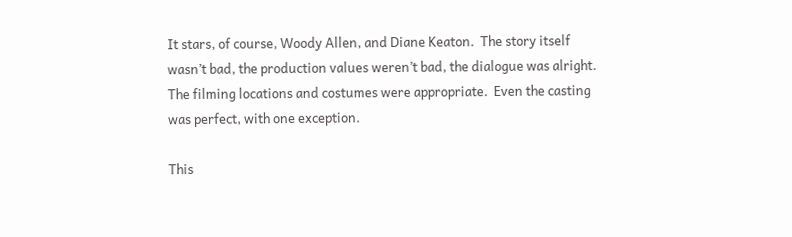It stars, of course, Woody Allen, and Diane Keaton.  The story itself wasn’t bad, the production values weren’t bad, the dialogue was alright.  The filming locations and costumes were appropriate.  Even the casting was perfect, with one exception.

This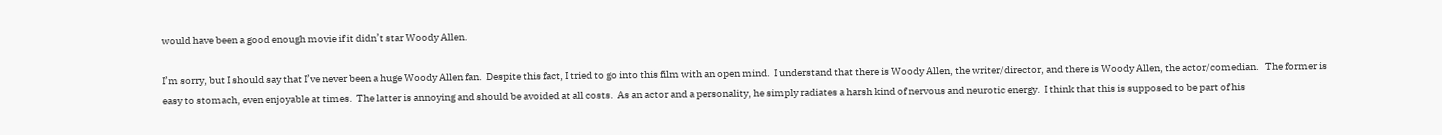would have been a good enough movie if it didn’t star Woody Allen.

I’m sorry, but I should say that I’ve never been a huge Woody Allen fan.  Despite this fact, I tried to go into this film with an open mind.  I understand that there is Woody Allen, the writer/director, and there is Woody Allen, the actor/comedian.   The former is easy to stomach, even enjoyable at times.  The latter is annoying and should be avoided at all costs.  As an actor and a personality, he simply radiates a harsh kind of nervous and neurotic energy.  I think that this is supposed to be part of his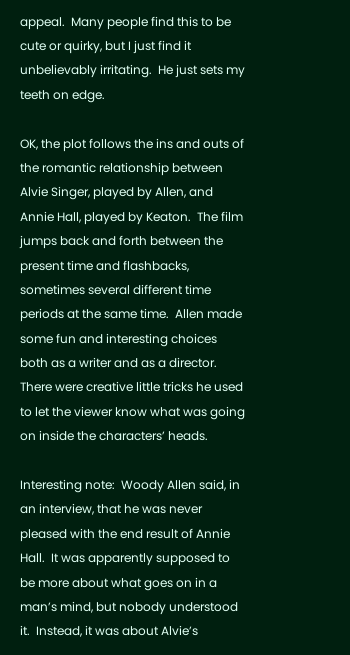appeal.  Many people find this to be cute or quirky, but I just find it unbelievably irritating.  He just sets my teeth on edge.

OK, the plot follows the ins and outs of the romantic relationship between Alvie Singer, played by Allen, and Annie Hall, played by Keaton.  The film jumps back and forth between the present time and flashbacks, sometimes several different time periods at the same time.  Allen made some fun and interesting choices both as a writer and as a director.  There were creative little tricks he used to let the viewer know what was going on inside the characters’ heads.

Interesting note:  Woody Allen said, in an interview, that he was never pleased with the end result of Annie Hall.  It was apparently supposed to be more about what goes on in a man’s mind, but nobody understood it.  Instead, it was about Alvie’s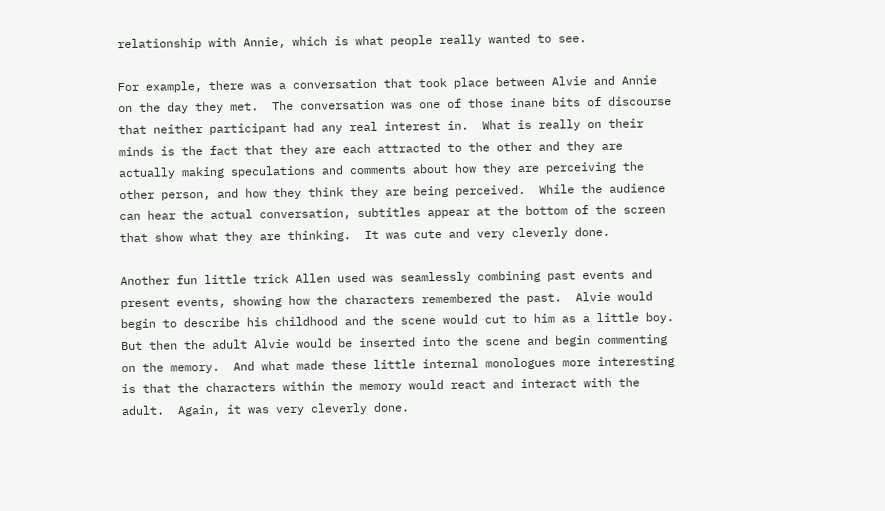relationship with Annie, which is what people really wanted to see.

For example, there was a conversation that took place between Alvie and Annie on the day they met.  The conversation was one of those inane bits of discourse that neither participant had any real interest in.  What is really on their minds is the fact that they are each attracted to the other and they are actually making speculations and comments about how they are perceiving the other person, and how they think they are being perceived.  While the audience can hear the actual conversation, subtitles appear at the bottom of the screen that show what they are thinking.  It was cute and very cleverly done.

Another fun little trick Allen used was seamlessly combining past events and present events, showing how the characters remembered the past.  Alvie would begin to describe his childhood and the scene would cut to him as a little boy.  But then the adult Alvie would be inserted into the scene and begin commenting on the memory.  And what made these little internal monologues more interesting is that the characters within the memory would react and interact with the adult.  Again, it was very cleverly done.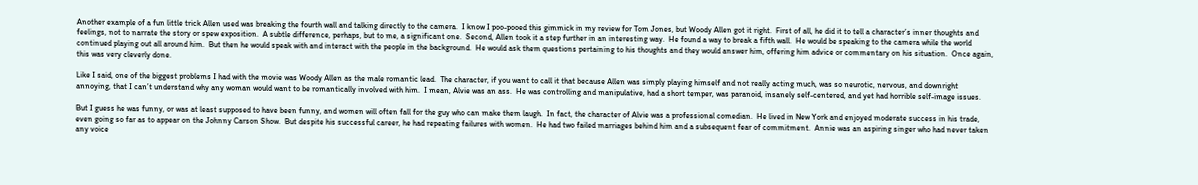Another example of a fun little trick Allen used was breaking the fourth wall and talking directly to the camera.  I know I poo-pooed this gimmick in my review for Tom Jones, but Woody Allen got it right.  First of all, he did it to tell a character’s inner thoughts and feelings, not to narrate the story or spew exposition.  A subtle difference, perhaps, but to me, a significant one.  Second, Allen took it a step further in an interesting way.  He found a way to break a fifth wall.  He would be speaking to the camera while the world continued playing out all around him.  But then he would speak with and interact with the people in the background.  He would ask them questions pertaining to his thoughts and they would answer him, offering him advice or commentary on his situation.  Once again, this was very cleverly done.

Like I said, one of the biggest problems I had with the movie was Woody Allen as the male romantic lead.  The character, if you want to call it that because Allen was simply playing himself and not really acting much, was so neurotic, nervous, and downright annoying, that I can’t understand why any woman would want to be romantically involved with him.  I mean, Alvie was an ass.  He was controlling and manipulative, had a short temper, was paranoid, insanely self-centered, and yet had horrible self-image issues.

But I guess he was funny, or was at least supposed to have been funny, and women will often fall for the guy who can make them laugh.  In fact, the character of Alvie was a professional comedian.  He lived in New York and enjoyed moderate success in his trade, even going so far as to appear on the Johnny Carson Show.  But despite his successful career, he had repeating failures with women.  He had two failed marriages behind him and a subsequent fear of commitment.  Annie was an aspiring singer who had never taken any voice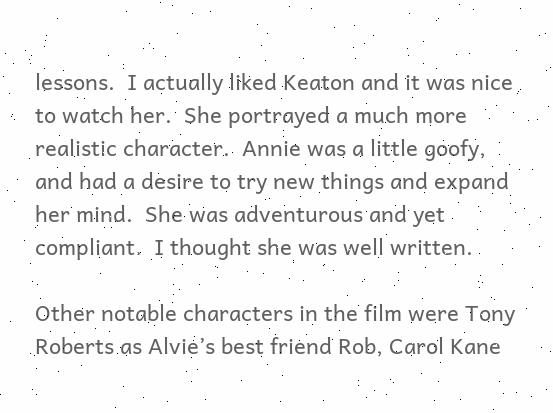lessons.  I actually liked Keaton and it was nice to watch her.  She portrayed a much more realistic character.  Annie was a little goofy, and had a desire to try new things and expand her mind.  She was adventurous and yet compliant.  I thought she was well written.

Other notable characters in the film were Tony Roberts as Alvie’s best friend Rob, Carol Kane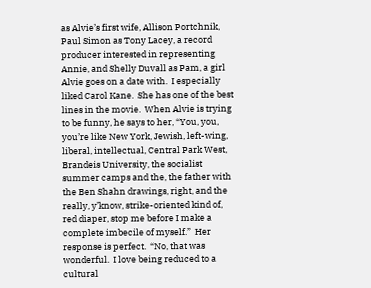as Alvie’s first wife, Allison Portchnik, Paul Simon as Tony Lacey, a record producer interested in representing Annie, and Shelly Duvall as Pam, a girl Alvie goes on a date with.  I especially liked Carol Kane.  She has one of the best lines in the movie.  When Alvie is trying to be funny, he says to her, “You, you, you’re like New York, Jewish, left-wing, liberal, intellectual, Central Park West, Brandeis University, the socialist summer camps and the, the father with the Ben Shahn drawings, right, and the really, y’know, strike-oriented kind of, red diaper, stop me before I make a complete imbecile of myself.”  Her response is perfect.  “No, that was wonderful.  I love being reduced to a cultural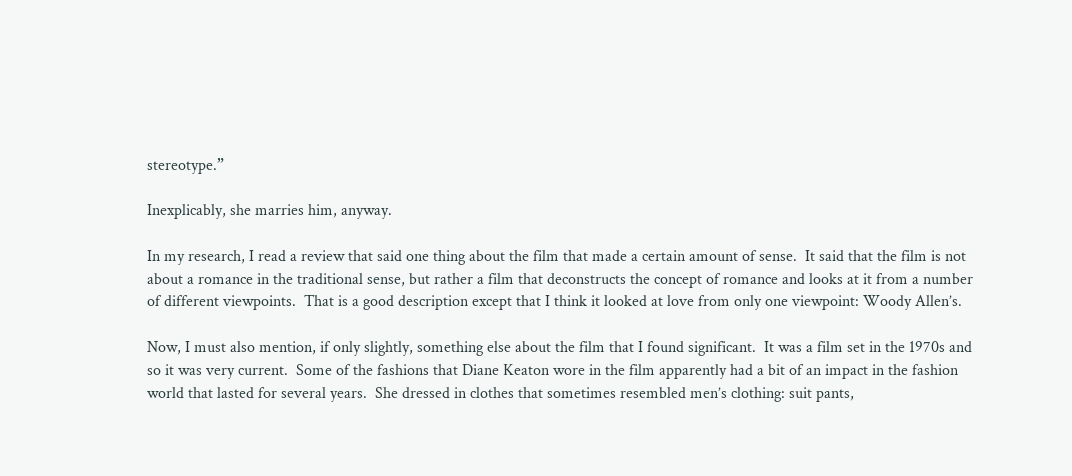stereotype.”

Inexplicably, she marries him, anyway.

In my research, I read a review that said one thing about the film that made a certain amount of sense.  It said that the film is not about a romance in the traditional sense, but rather a film that deconstructs the concept of romance and looks at it from a number of different viewpoints.  That is a good description except that I think it looked at love from only one viewpoint: Woody Allen’s.

Now, I must also mention, if only slightly, something else about the film that I found significant.  It was a film set in the 1970s and so it was very current.  Some of the fashions that Diane Keaton wore in the film apparently had a bit of an impact in the fashion world that lasted for several years.  She dressed in clothes that sometimes resembled men’s clothing: suit pants,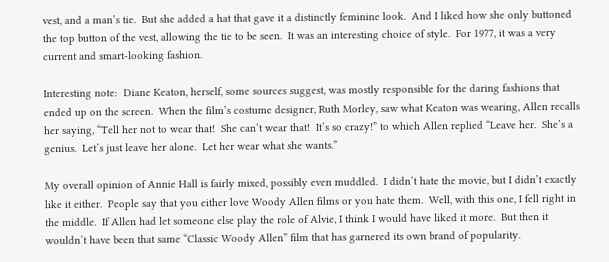vest, and a man’s tie.  But she added a hat that gave it a distinctly feminine look.  And I liked how she only buttoned the top button of the vest, allowing the tie to be seen.  It was an interesting choice of style.  For 1977, it was a very current and smart-looking fashion.

Interesting note:  Diane Keaton, herself, some sources suggest, was mostly responsible for the daring fashions that ended up on the screen.  When the film’s costume designer, Ruth Morley, saw what Keaton was wearing, Allen recalls her saying, “Tell her not to wear that!  She can’t wear that!  It’s so crazy!” to which Allen replied “Leave her.  She’s a genius.  Let’s just leave her alone.  Let her wear what she wants.”

My overall opinion of Annie Hall is fairly mixed, possibly even muddled.  I didn’t hate the movie, but I didn’t exactly like it either.  People say that you either love Woody Allen films or you hate them.  Well, with this one, I fell right in the middle.  If Allen had let someone else play the role of Alvie, I think I would have liked it more.  But then it wouldn’t have been that same “Classic Woody Allen” film that has garnered its own brand of popularity.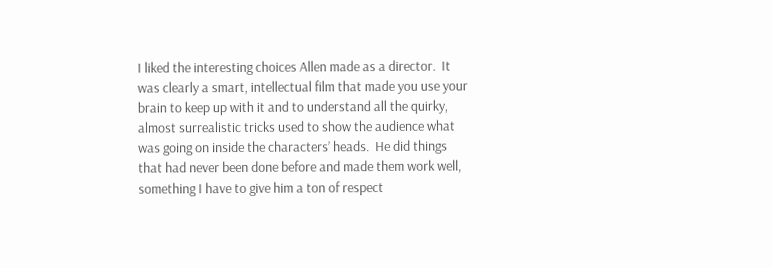I liked the interesting choices Allen made as a director.  It was clearly a smart, intellectual film that made you use your brain to keep up with it and to understand all the quirky, almost surrealistic tricks used to show the audience what was going on inside the characters’ heads.  He did things that had never been done before and made them work well, something I have to give him a ton of respect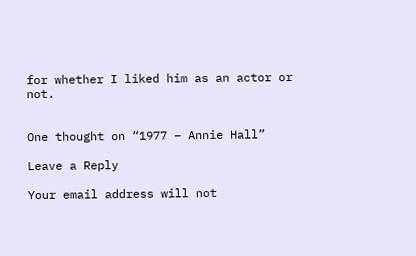for whether I liked him as an actor or not.


One thought on “1977 – Annie Hall”

Leave a Reply

Your email address will not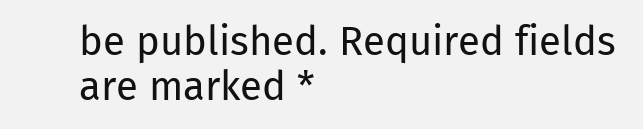be published. Required fields are marked *